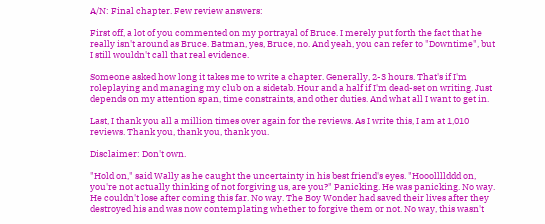A/N: Final chapter. Few review answers:

First off, a lot of you commented on my portrayal of Bruce. I merely put forth the fact that he really isn't around as Bruce. Batman, yes, Bruce, no. And yeah, you can refer to "Downtime", but I still wouldn't call that real evidence.

Someone asked how long it takes me to write a chapter. Generally, 2-3 hours. That's if I'm roleplaying and managing my club on a sidetab. Hour and a half if I'm dead-set on writing. Just depends on my attention span, time constraints, and other duties. And what all I want to get in.

Last, I thank you all a million times over again for the reviews. As I write this, I am at 1,010 reviews. Thank you, thank you, thank you.

Disclaimer: Don't own.

"Hold on," said Wally as he caught the uncertainty in his best friend's eyes. "Hooollllddd on, you're not actually thinking of not forgiving us, are you?" Panicking. He was panicking. No way. He couldn't lose after coming this far. No way. The Boy Wonder had saved their lives after they destroyed his and was now contemplating whether to forgive them or not. No way, this wasn't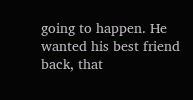going to happen. He wanted his best friend back, that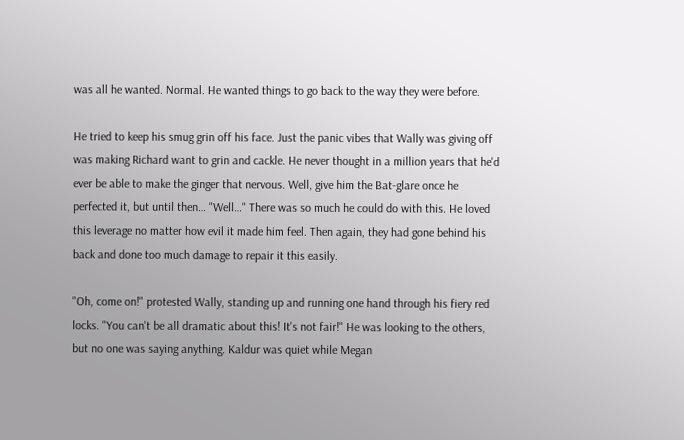was all he wanted. Normal. He wanted things to go back to the way they were before.

He tried to keep his smug grin off his face. Just the panic vibes that Wally was giving off was making Richard want to grin and cackle. He never thought in a million years that he'd ever be able to make the ginger that nervous. Well, give him the Bat-glare once he perfected it, but until then… "Well…" There was so much he could do with this. He loved this leverage no matter how evil it made him feel. Then again, they had gone behind his back and done too much damage to repair it this easily.

"Oh, come on!" protested Wally, standing up and running one hand through his fiery red locks. "You can't be all dramatic about this! It's not fair!" He was looking to the others, but no one was saying anything. Kaldur was quiet while Megan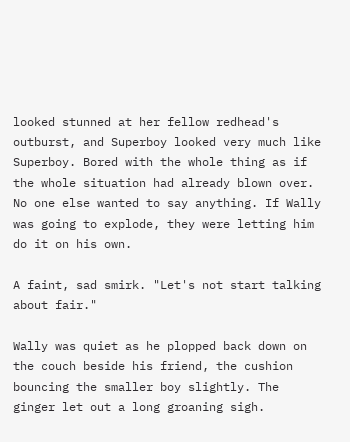looked stunned at her fellow redhead's outburst, and Superboy looked very much like Superboy. Bored with the whole thing as if the whole situation had already blown over. No one else wanted to say anything. If Wally was going to explode, they were letting him do it on his own.

A faint, sad smirk. "Let's not start talking about fair."

Wally was quiet as he plopped back down on the couch beside his friend, the cushion bouncing the smaller boy slightly. The ginger let out a long groaning sigh.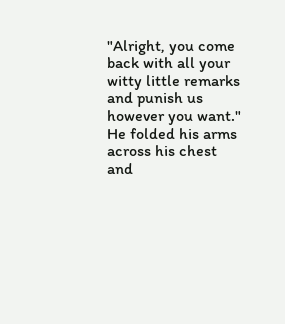"Alright, you come back with all your witty little remarks and punish us however you want." He folded his arms across his chest and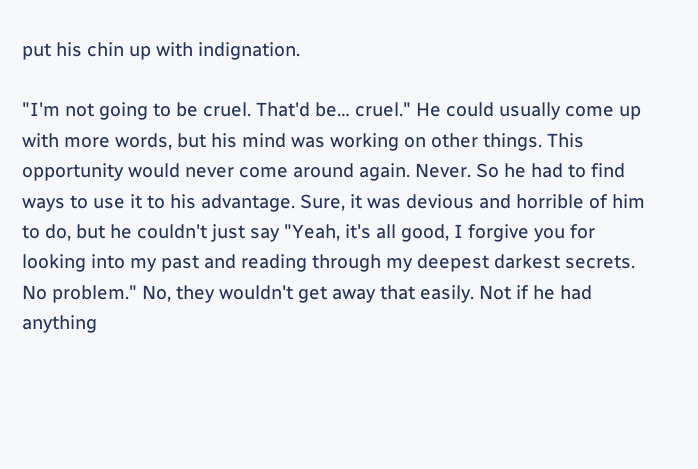put his chin up with indignation.

"I'm not going to be cruel. That'd be… cruel." He could usually come up with more words, but his mind was working on other things. This opportunity would never come around again. Never. So he had to find ways to use it to his advantage. Sure, it was devious and horrible of him to do, but he couldn't just say "Yeah, it's all good, I forgive you for looking into my past and reading through my deepest darkest secrets. No problem." No, they wouldn't get away that easily. Not if he had anything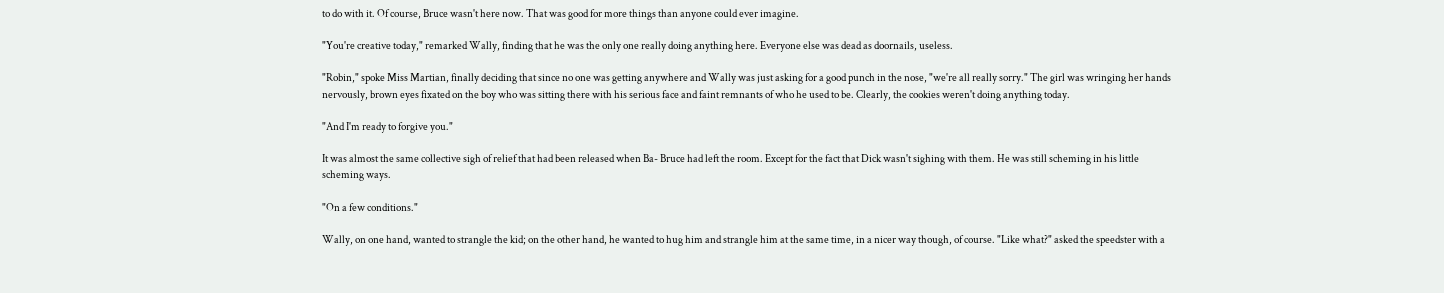to do with it. Of course, Bruce wasn't here now. That was good for more things than anyone could ever imagine.

"You're creative today," remarked Wally, finding that he was the only one really doing anything here. Everyone else was dead as doornails, useless.

"Robin," spoke Miss Martian, finally deciding that since no one was getting anywhere and Wally was just asking for a good punch in the nose, "we're all really sorry." The girl was wringing her hands nervously, brown eyes fixated on the boy who was sitting there with his serious face and faint remnants of who he used to be. Clearly, the cookies weren't doing anything today.

"And I'm ready to forgive you."

It was almost the same collective sigh of relief that had been released when Ba- Bruce had left the room. Except for the fact that Dick wasn't sighing with them. He was still scheming in his little scheming ways.

"On a few conditions."

Wally, on one hand, wanted to strangle the kid; on the other hand, he wanted to hug him and strangle him at the same time, in a nicer way though, of course. "Like what?" asked the speedster with a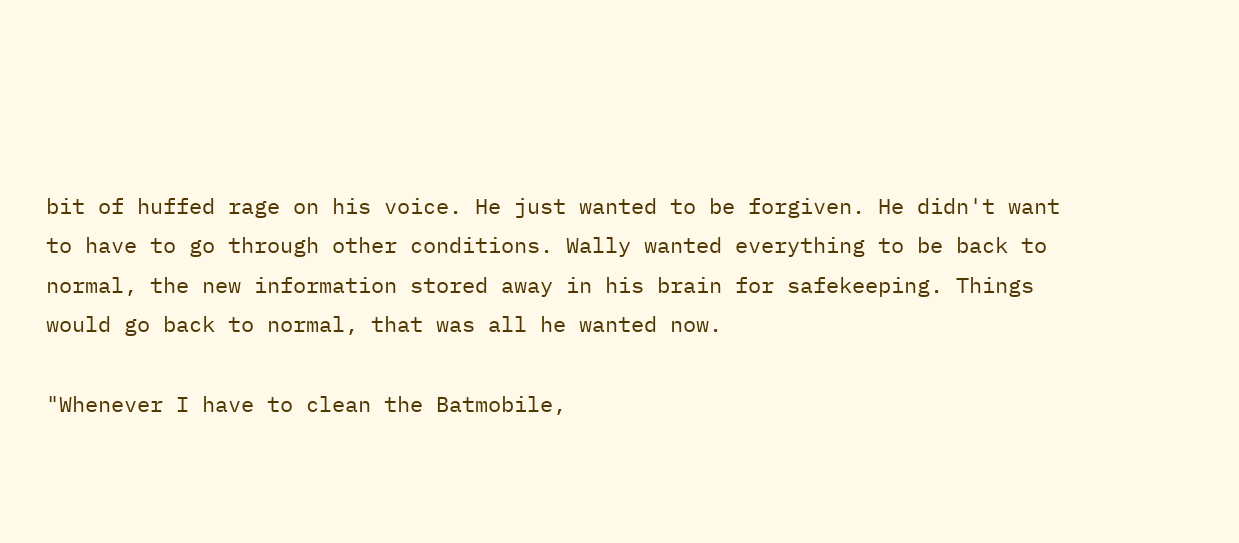bit of huffed rage on his voice. He just wanted to be forgiven. He didn't want to have to go through other conditions. Wally wanted everything to be back to normal, the new information stored away in his brain for safekeeping. Things would go back to normal, that was all he wanted now.

"Whenever I have to clean the Batmobile,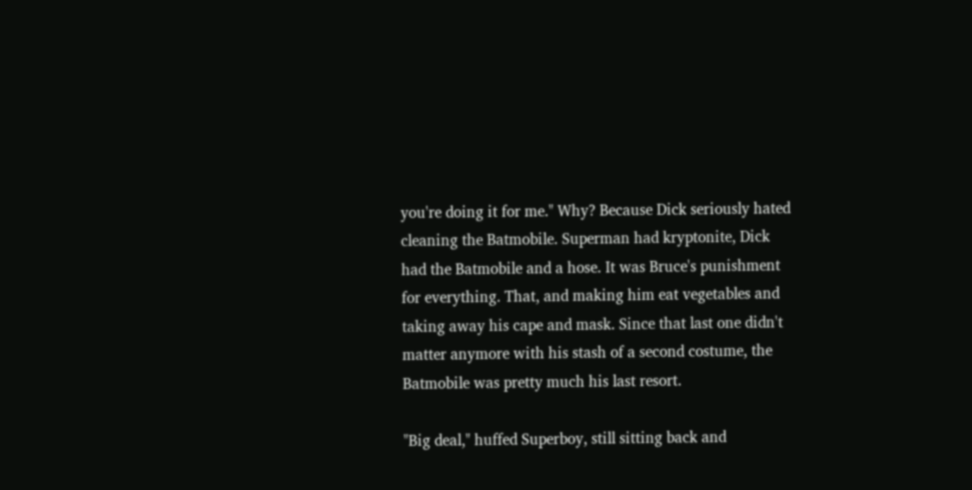you're doing it for me." Why? Because Dick seriously hated cleaning the Batmobile. Superman had kryptonite, Dick had the Batmobile and a hose. It was Bruce's punishment for everything. That, and making him eat vegetables and taking away his cape and mask. Since that last one didn't matter anymore with his stash of a second costume, the Batmobile was pretty much his last resort.

"Big deal," huffed Superboy, still sitting back and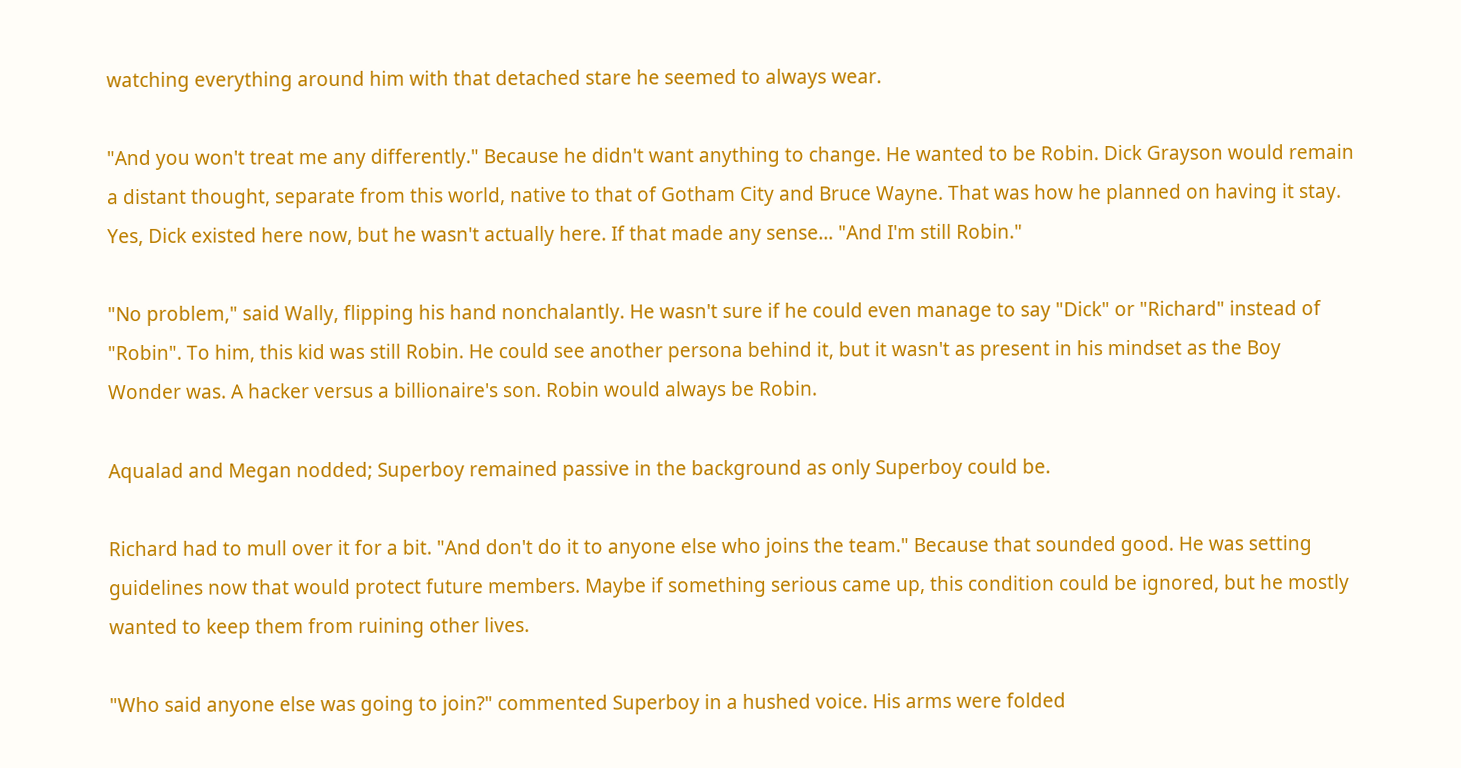watching everything around him with that detached stare he seemed to always wear.

"And you won't treat me any differently." Because he didn't want anything to change. He wanted to be Robin. Dick Grayson would remain a distant thought, separate from this world, native to that of Gotham City and Bruce Wayne. That was how he planned on having it stay. Yes, Dick existed here now, but he wasn't actually here. If that made any sense… "And I'm still Robin."

"No problem," said Wally, flipping his hand nonchalantly. He wasn't sure if he could even manage to say "Dick" or "Richard" instead of "Robin". To him, this kid was still Robin. He could see another persona behind it, but it wasn't as present in his mindset as the Boy Wonder was. A hacker versus a billionaire's son. Robin would always be Robin.

Aqualad and Megan nodded; Superboy remained passive in the background as only Superboy could be.

Richard had to mull over it for a bit. "And don't do it to anyone else who joins the team." Because that sounded good. He was setting guidelines now that would protect future members. Maybe if something serious came up, this condition could be ignored, but he mostly wanted to keep them from ruining other lives.

"Who said anyone else was going to join?" commented Superboy in a hushed voice. His arms were folded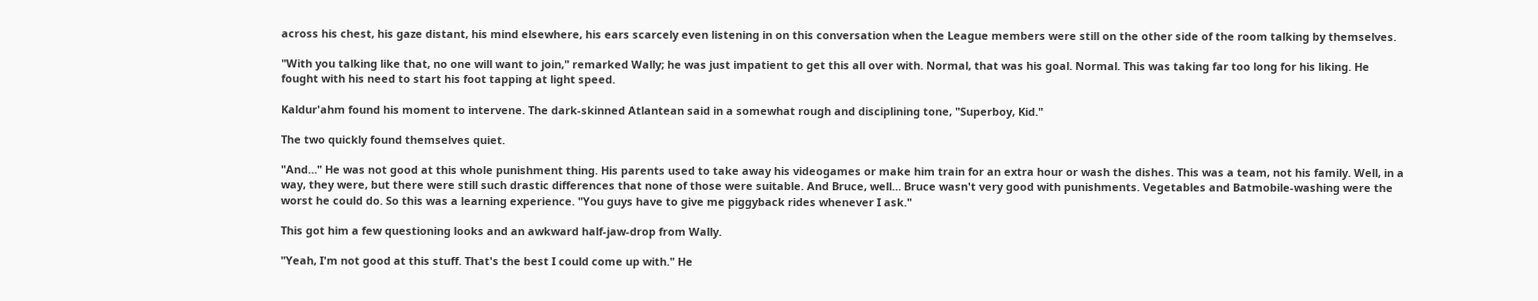across his chest, his gaze distant, his mind elsewhere, his ears scarcely even listening in on this conversation when the League members were still on the other side of the room talking by themselves.

"With you talking like that, no one will want to join," remarked Wally; he was just impatient to get this all over with. Normal, that was his goal. Normal. This was taking far too long for his liking. He fought with his need to start his foot tapping at light speed.

Kaldur'ahm found his moment to intervene. The dark-skinned Atlantean said in a somewhat rough and disciplining tone, "Superboy, Kid."

The two quickly found themselves quiet.

"And…" He was not good at this whole punishment thing. His parents used to take away his videogames or make him train for an extra hour or wash the dishes. This was a team, not his family. Well, in a way, they were, but there were still such drastic differences that none of those were suitable. And Bruce, well… Bruce wasn't very good with punishments. Vegetables and Batmobile-washing were the worst he could do. So this was a learning experience. "You guys have to give me piggyback rides whenever I ask."

This got him a few questioning looks and an awkward half-jaw-drop from Wally.

"Yeah, I'm not good at this stuff. That's the best I could come up with." He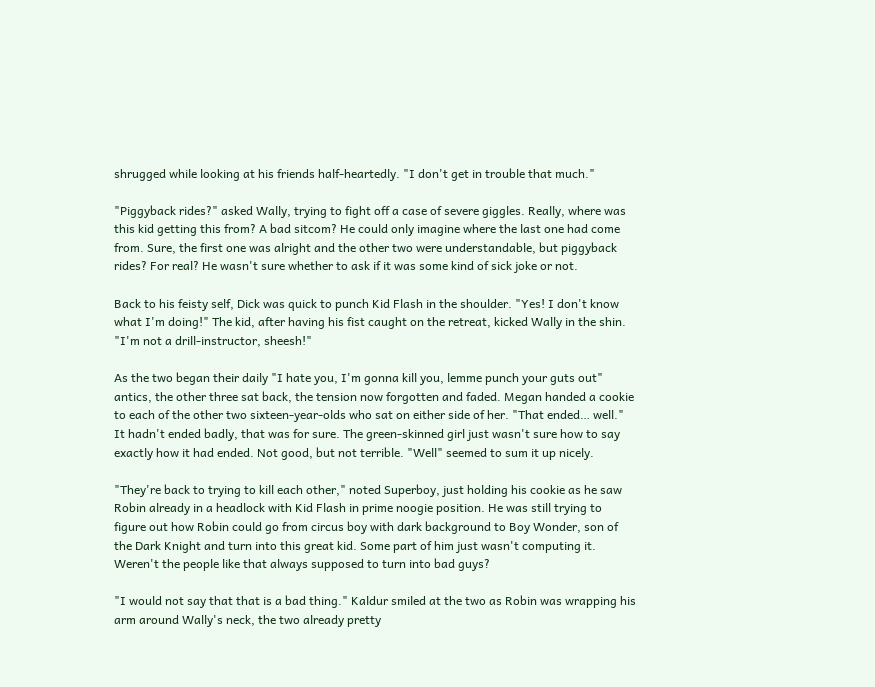shrugged while looking at his friends half-heartedly. "I don't get in trouble that much."

"Piggyback rides?" asked Wally, trying to fight off a case of severe giggles. Really, where was this kid getting this from? A bad sitcom? He could only imagine where the last one had come from. Sure, the first one was alright and the other two were understandable, but piggyback rides? For real? He wasn't sure whether to ask if it was some kind of sick joke or not.

Back to his feisty self, Dick was quick to punch Kid Flash in the shoulder. "Yes! I don't know what I'm doing!" The kid, after having his fist caught on the retreat, kicked Wally in the shin. "I'm not a drill-instructor, sheesh!"

As the two began their daily "I hate you, I'm gonna kill you, lemme punch your guts out" antics, the other three sat back, the tension now forgotten and faded. Megan handed a cookie to each of the other two sixteen-year-olds who sat on either side of her. "That ended… well." It hadn't ended badly, that was for sure. The green-skinned girl just wasn't sure how to say exactly how it had ended. Not good, but not terrible. "Well" seemed to sum it up nicely.

"They're back to trying to kill each other," noted Superboy, just holding his cookie as he saw Robin already in a headlock with Kid Flash in prime noogie position. He was still trying to figure out how Robin could go from circus boy with dark background to Boy Wonder, son of the Dark Knight and turn into this great kid. Some part of him just wasn't computing it. Weren't the people like that always supposed to turn into bad guys?

"I would not say that that is a bad thing." Kaldur smiled at the two as Robin was wrapping his arm around Wally's neck, the two already pretty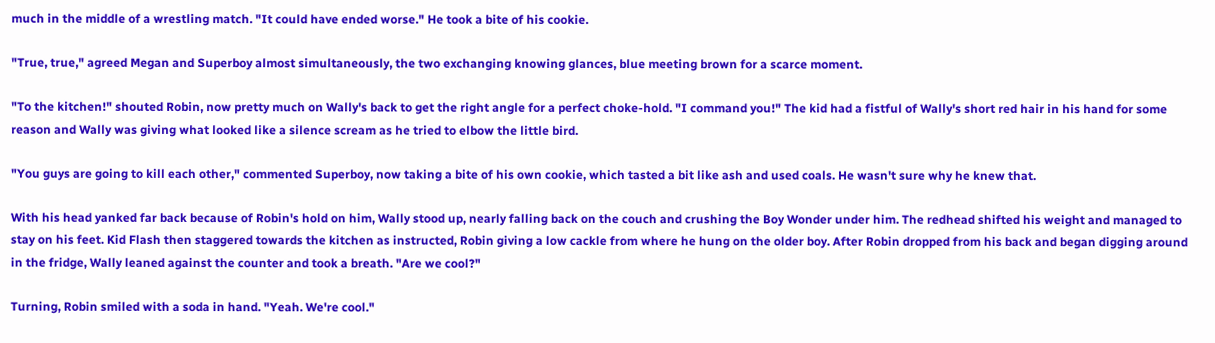much in the middle of a wrestling match. "It could have ended worse." He took a bite of his cookie.

"True, true," agreed Megan and Superboy almost simultaneously, the two exchanging knowing glances, blue meeting brown for a scarce moment.

"To the kitchen!" shouted Robin, now pretty much on Wally's back to get the right angle for a perfect choke-hold. "I command you!" The kid had a fistful of Wally's short red hair in his hand for some reason and Wally was giving what looked like a silence scream as he tried to elbow the little bird.

"You guys are going to kill each other," commented Superboy, now taking a bite of his own cookie, which tasted a bit like ash and used coals. He wasn't sure why he knew that.

With his head yanked far back because of Robin's hold on him, Wally stood up, nearly falling back on the couch and crushing the Boy Wonder under him. The redhead shifted his weight and managed to stay on his feet. Kid Flash then staggered towards the kitchen as instructed, Robin giving a low cackle from where he hung on the older boy. After Robin dropped from his back and began digging around in the fridge, Wally leaned against the counter and took a breath. "Are we cool?"

Turning, Robin smiled with a soda in hand. "Yeah. We're cool."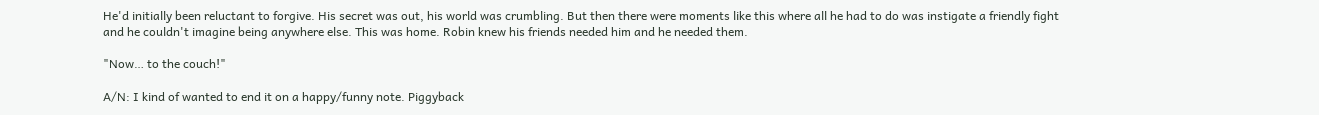He'd initially been reluctant to forgive. His secret was out, his world was crumbling. But then there were moments like this where all he had to do was instigate a friendly fight and he couldn't imagine being anywhere else. This was home. Robin knew his friends needed him and he needed them.

"Now… to the couch!"

A/N: I kind of wanted to end it on a happy/funny note. Piggyback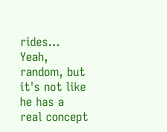rides… Yeah, random, but it's not like he has a real concept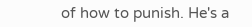of how to punish. He's a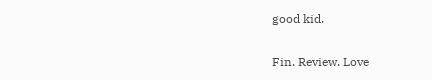good kid.

Fin. Review. Love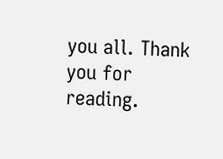you all. Thank you for reading.